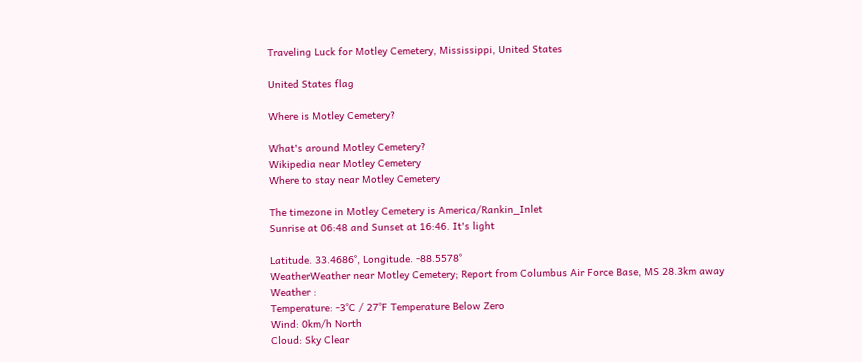Traveling Luck for Motley Cemetery, Mississippi, United States

United States flag

Where is Motley Cemetery?

What's around Motley Cemetery?
Wikipedia near Motley Cemetery
Where to stay near Motley Cemetery

The timezone in Motley Cemetery is America/Rankin_Inlet
Sunrise at 06:48 and Sunset at 16:46. It's light

Latitude. 33.4686°, Longitude. -88.5578°
WeatherWeather near Motley Cemetery; Report from Columbus Air Force Base, MS 28.3km away
Weather :
Temperature: -3°C / 27°F Temperature Below Zero
Wind: 0km/h North
Cloud: Sky Clear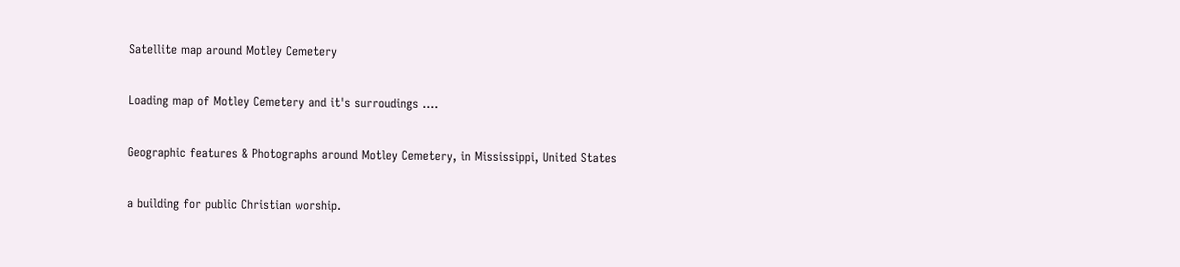Satellite map around Motley Cemetery

Loading map of Motley Cemetery and it's surroudings ....

Geographic features & Photographs around Motley Cemetery, in Mississippi, United States

a building for public Christian worship.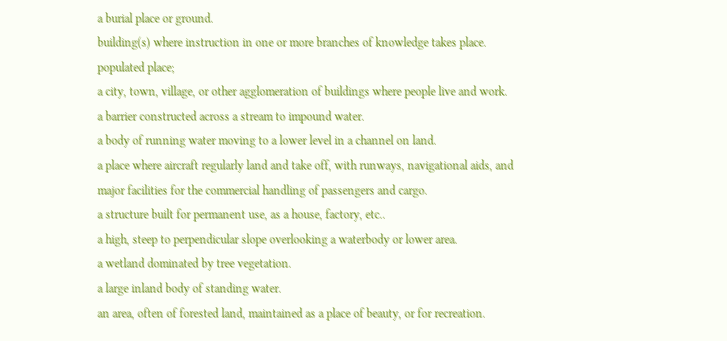a burial place or ground.
building(s) where instruction in one or more branches of knowledge takes place.
populated place;
a city, town, village, or other agglomeration of buildings where people live and work.
a barrier constructed across a stream to impound water.
a body of running water moving to a lower level in a channel on land.
a place where aircraft regularly land and take off, with runways, navigational aids, and major facilities for the commercial handling of passengers and cargo.
a structure built for permanent use, as a house, factory, etc..
a high, steep to perpendicular slope overlooking a waterbody or lower area.
a wetland dominated by tree vegetation.
a large inland body of standing water.
an area, often of forested land, maintained as a place of beauty, or for recreation.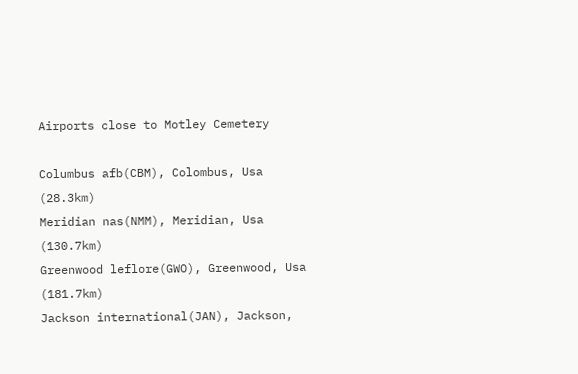Airports close to Motley Cemetery

Columbus afb(CBM), Colombus, Usa (28.3km)
Meridian nas(NMM), Meridian, Usa (130.7km)
Greenwood leflore(GWO), Greenwood, Usa (181.7km)
Jackson international(JAN), Jackson,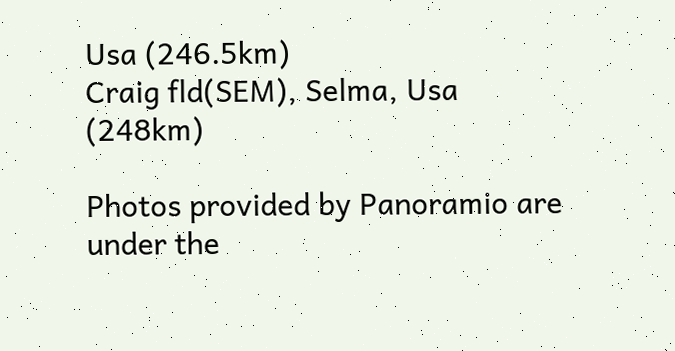Usa (246.5km)
Craig fld(SEM), Selma, Usa (248km)

Photos provided by Panoramio are under the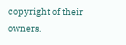copyright of their owners.